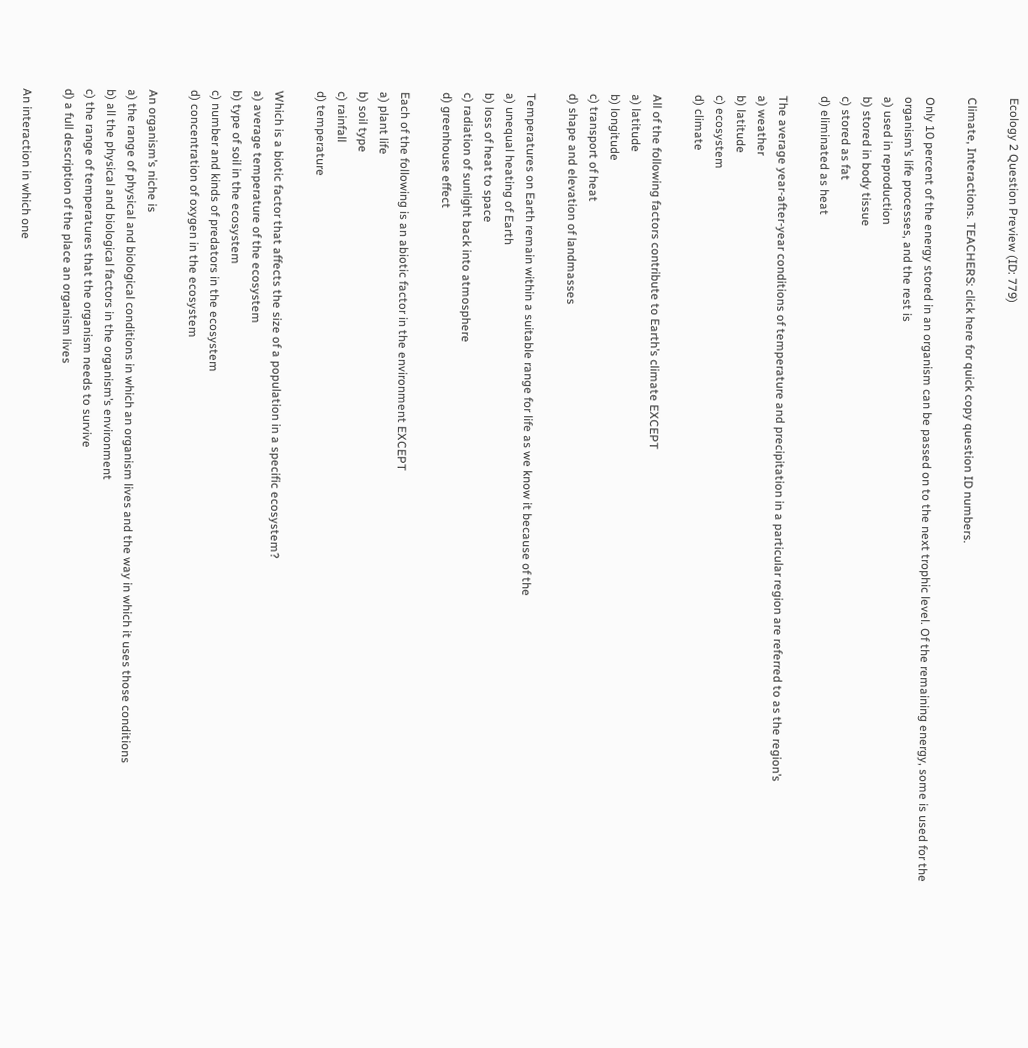Ecology 2 Question Preview (ID: 779)

Climate, Interactions. TEACHERS: click here for quick copy question ID numbers.

Only 10 percent of the energy stored in an organism can be passed on to the next trophic level. Of the remaining energy, some is used for the organism’s life processes, and the rest is
a) used in reproduction
b) stored in body tissue
c) stored as fat
d) eliminated as heat

The average year-after-year conditions of temperature and precipitation in a particular region are referred to as the region’s
a) weather
b) latitude
c) ecosystem
d) climate

All of the following factors contribute to Earth’s climate EXCEPT
a) latitude
b) longitude
c) transport of heat
d) shape and elevation of landmasses

Temperatures on Earth remain within a suitable range for life as we know it because of the
a) unequal heating of Earth
b) loss of heat to space
c) radiation of sunlight back into atmosphere
d) greenhouse effect

Each of the following is an abiotic factor in the environment EXCEPT
a) plant life
b) soil type
c) rainfall
d) temperature

Which is a biotic factor that affects the size of a population in a specific ecosystem?
a) average temperature of the ecosystem
b) type of soil in the ecosystem
c) number and kinds of predators in the ecosystem
d) concentration of oxygen in the ecosystem

An organism’s niche is
a) the range of physical and biological conditions in which an organism lives and the way in which it uses those conditions
b) all the physical and biological factors in the organism’s environment
c) the range of temperatures that the organism needs to survive
d) a full description of the place an organism lives

An interaction in which one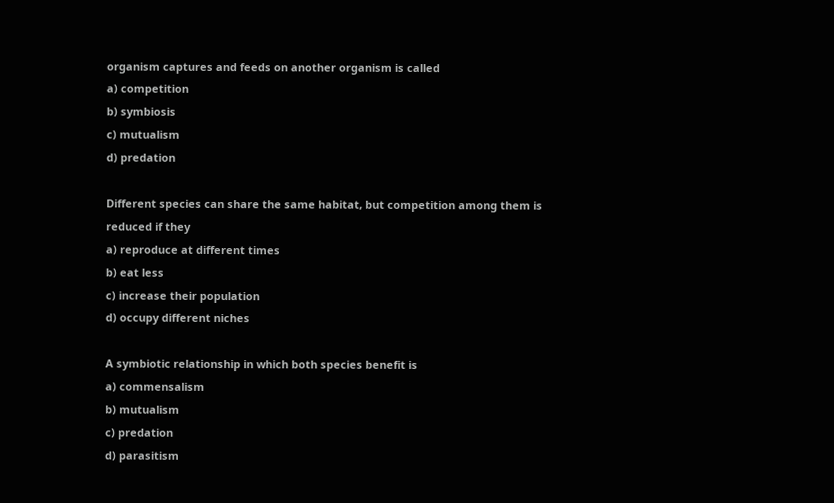organism captures and feeds on another organism is called
a) competition
b) symbiosis
c) mutualism
d) predation

Different species can share the same habitat, but competition among them is reduced if they
a) reproduce at different times
b) eat less
c) increase their population
d) occupy different niches

A symbiotic relationship in which both species benefit is
a) commensalism
b) mutualism
c) predation
d) parasitism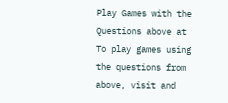Play Games with the Questions above at
To play games using the questions from above, visit and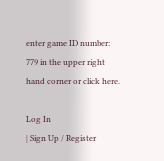enter game ID number: 779 in the upper right hand corner or click here.

Log In
| Sign Up / Register